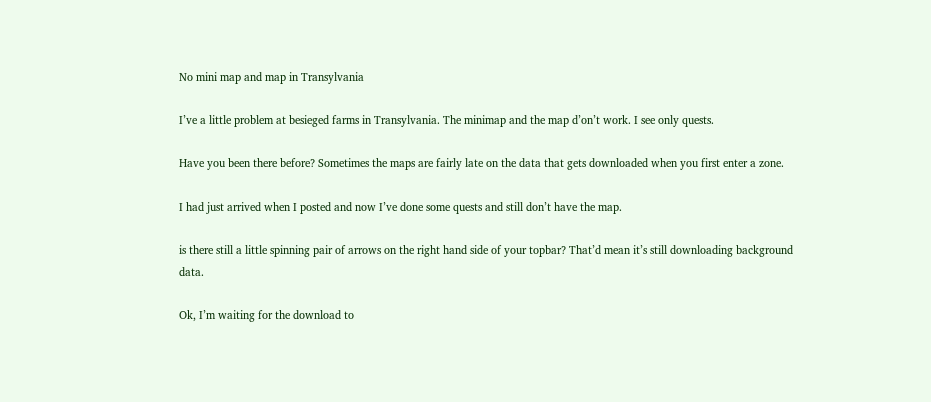No mini map and map in Transylvania

I’ve a little problem at besieged farms in Transylvania. The minimap and the map d’on’t work. I see only quests.

Have you been there before? Sometimes the maps are fairly late on the data that gets downloaded when you first enter a zone.

I had just arrived when I posted and now I’ve done some quests and still don’t have the map.

is there still a little spinning pair of arrows on the right hand side of your topbar? That’d mean it’s still downloading background data.

Ok, I’m waiting for the download to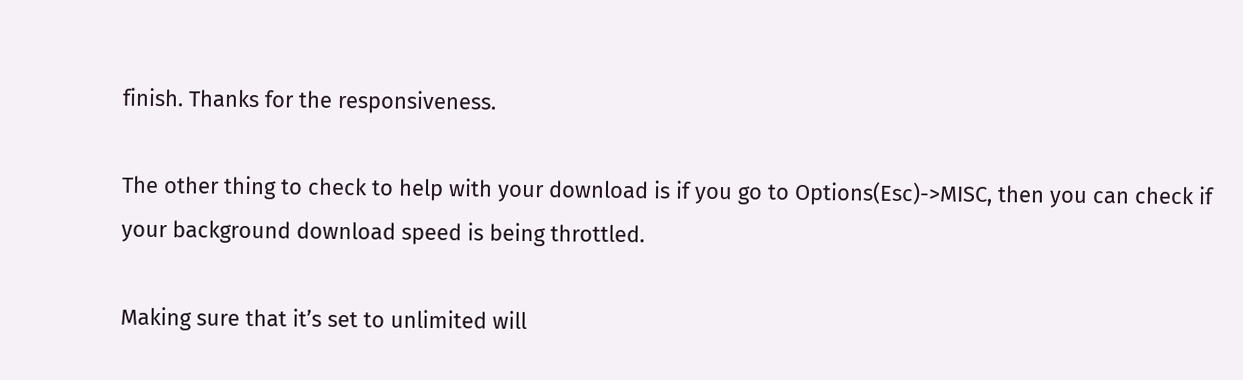finish. Thanks for the responsiveness.

The other thing to check to help with your download is if you go to Options(Esc)->MISC, then you can check if your background download speed is being throttled.

Making sure that it’s set to unlimited will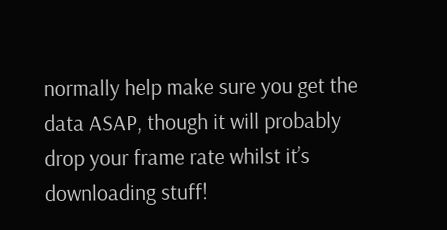normally help make sure you get the data ASAP, though it will probably drop your frame rate whilst it’s downloading stuff!